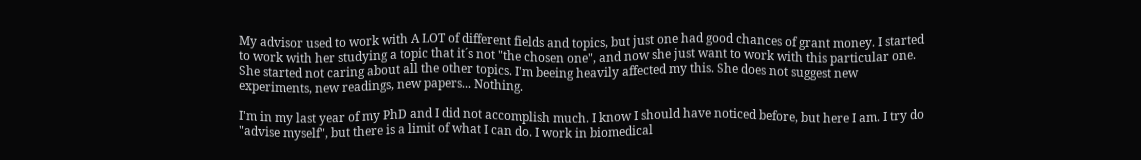My advisor used to work with A LOT of different fields and topics, but just one had good chances of grant money. I started to work with her studying a topic that it´s not "the chosen one", and now she just want to work with this particular one. She started not caring about all the other topics. I'm beeing heavily affected my this. She does not suggest new experiments, new readings, new papers... Nothing.

I'm in my last year of my PhD and I did not accomplish much. I know I should have noticed before, but here I am. I try do "advise myself", but there is a limit of what I can do. I work in biomedical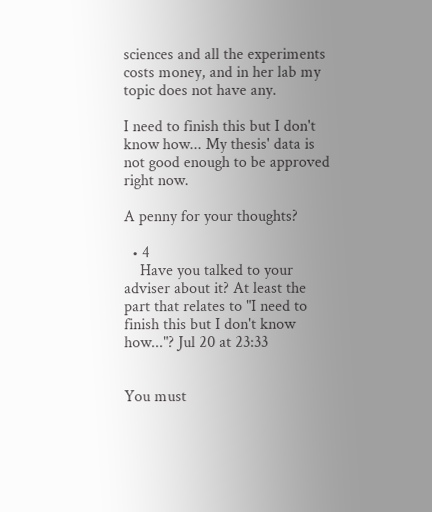sciences and all the experiments costs money, and in her lab my topic does not have any.

I need to finish this but I don't know how... My thesis' data is not good enough to be approved right now.

A penny for your thoughts?

  • 4
    Have you talked to your adviser about it? At least the part that relates to "I need to finish this but I don't know how..."? Jul 20 at 23:33


You must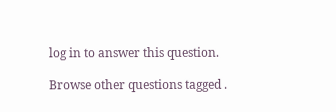log in to answer this question.

Browse other questions tagged .